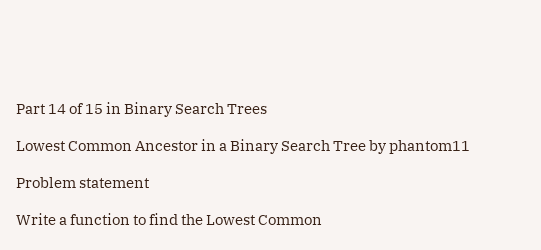Part 14 of 15 in Binary Search Trees

Lowest Common Ancestor in a Binary Search Tree by phantom11

Problem statement

Write a function to find the Lowest Common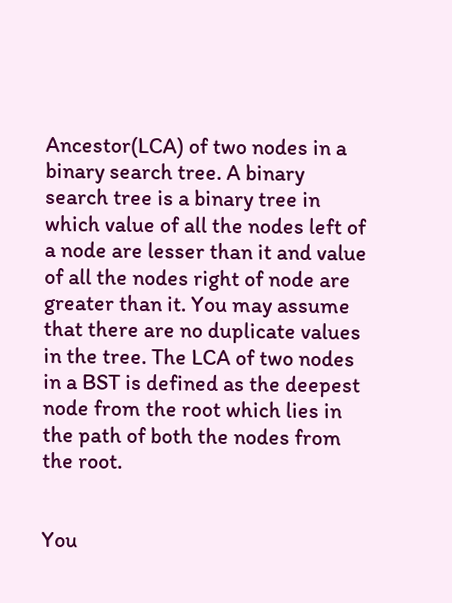Ancestor(LCA) of two nodes in a binary search tree. A binary search tree is a binary tree in which value of all the nodes left of a node are lesser than it and value of all the nodes right of node are greater than it. You may assume that there are no duplicate values in the tree. The LCA of two nodes in a BST is defined as the deepest node from the root which lies in the path of both the nodes from the root.


You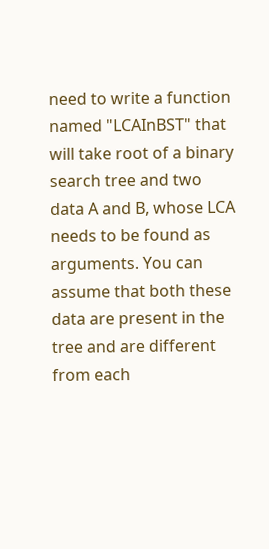need to write a function named "LCAInBST" that will take root of a binary search tree and two data A and B, whose LCA needs to be found as arguments. You can assume that both these data are present in the tree and are different from each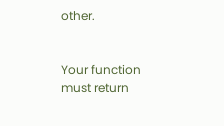other.


Your function must return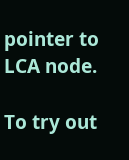pointer to LCA node.

To try out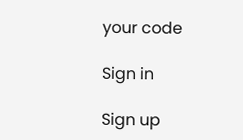your code

Sign in

Sign up